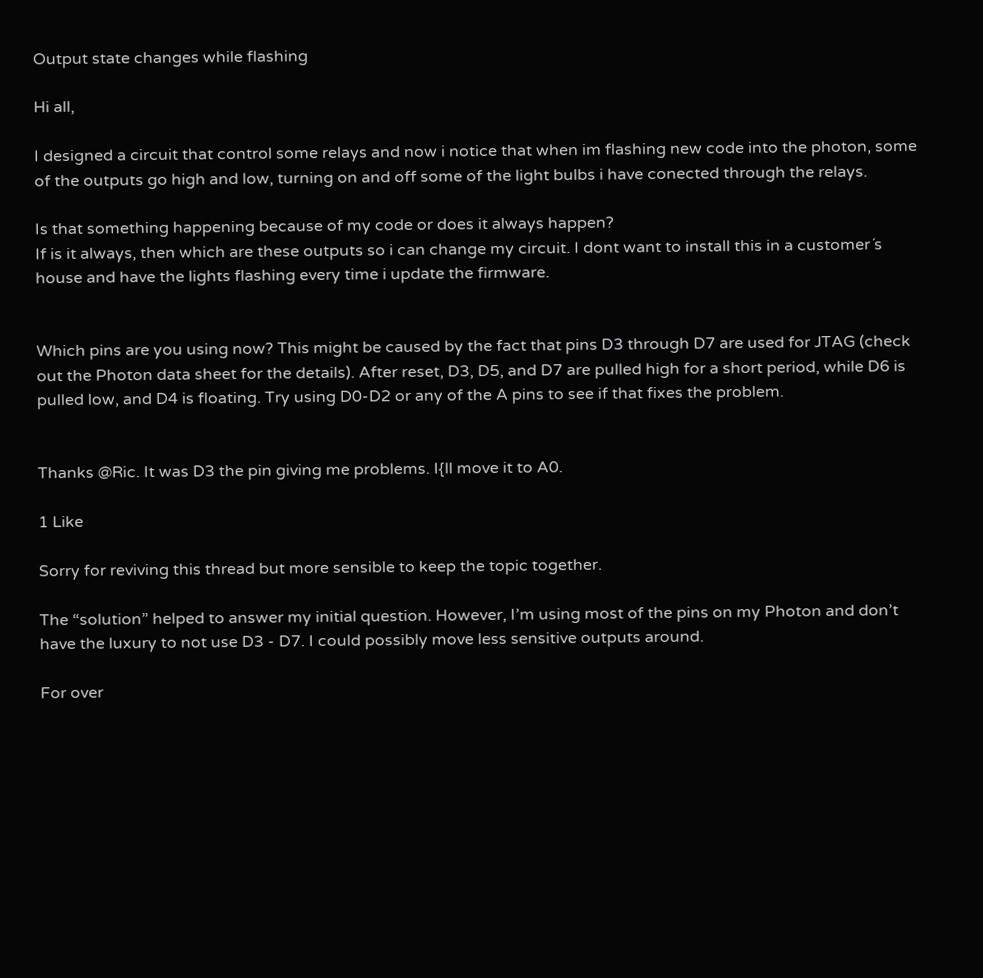Output state changes while flashing

Hi all,

I designed a circuit that control some relays and now i notice that when im flashing new code into the photon, some of the outputs go high and low, turning on and off some of the light bulbs i have conected through the relays.

Is that something happening because of my code or does it always happen?
If is it always, then which are these outputs so i can change my circuit. I dont want to install this in a customer´s house and have the lights flashing every time i update the firmware.


Which pins are you using now? This might be caused by the fact that pins D3 through D7 are used for JTAG (check out the Photon data sheet for the details). After reset, D3, D5, and D7 are pulled high for a short period, while D6 is pulled low, and D4 is floating. Try using D0-D2 or any of the A pins to see if that fixes the problem.


Thanks @Ric. It was D3 the pin giving me problems. I{ll move it to A0.

1 Like

Sorry for reviving this thread but more sensible to keep the topic together.

The “solution” helped to answer my initial question. However, I’m using most of the pins on my Photon and don’t have the luxury to not use D3 - D7. I could possibly move less sensitive outputs around.

For over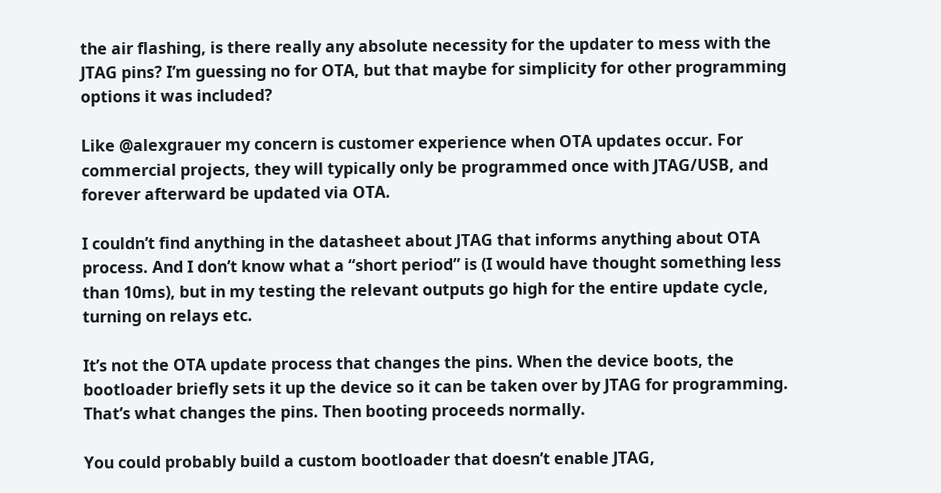the air flashing, is there really any absolute necessity for the updater to mess with the JTAG pins? I’m guessing no for OTA, but that maybe for simplicity for other programming options it was included?

Like @alexgrauer my concern is customer experience when OTA updates occur. For commercial projects, they will typically only be programmed once with JTAG/USB, and forever afterward be updated via OTA.

I couldn’t find anything in the datasheet about JTAG that informs anything about OTA process. And I don’t know what a “short period” is (I would have thought something less than 10ms), but in my testing the relevant outputs go high for the entire update cycle, turning on relays etc.

It’s not the OTA update process that changes the pins. When the device boots, the bootloader briefly sets it up the device so it can be taken over by JTAG for programming. That’s what changes the pins. Then booting proceeds normally.

You could probably build a custom bootloader that doesn’t enable JTAG,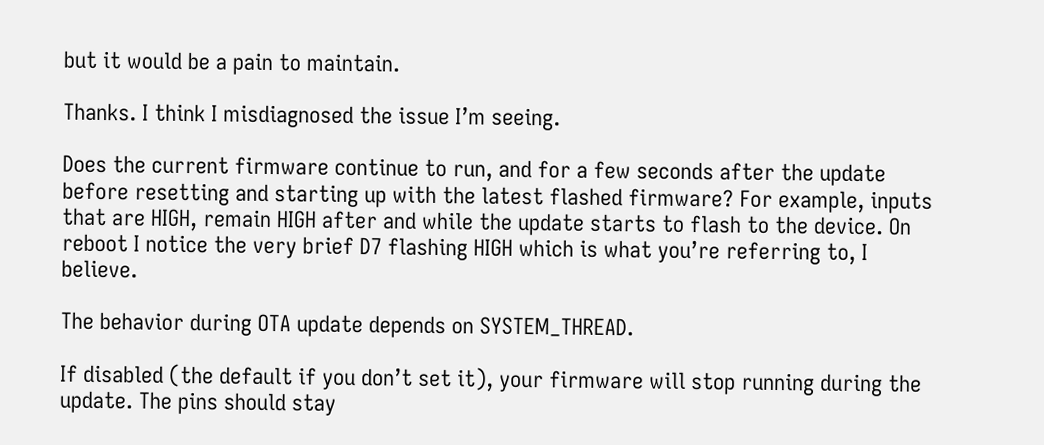but it would be a pain to maintain.

Thanks. I think I misdiagnosed the issue I’m seeing.

Does the current firmware continue to run, and for a few seconds after the update before resetting and starting up with the latest flashed firmware? For example, inputs that are HIGH, remain HIGH after and while the update starts to flash to the device. On reboot I notice the very brief D7 flashing HIGH which is what you’re referring to, I believe.

The behavior during OTA update depends on SYSTEM_THREAD.

If disabled (the default if you don’t set it), your firmware will stop running during the update. The pins should stay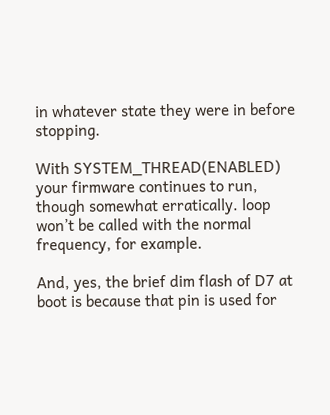in whatever state they were in before stopping.

With SYSTEM_THREAD(ENABLED) your firmware continues to run, though somewhat erratically. loop won’t be called with the normal frequency, for example.

And, yes, the brief dim flash of D7 at boot is because that pin is used for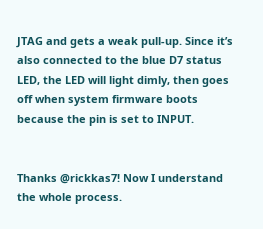JTAG and gets a weak pull-up. Since it’s also connected to the blue D7 status LED, the LED will light dimly, then goes off when system firmware boots because the pin is set to INPUT.


Thanks @rickkas7! Now I understand the whole process.